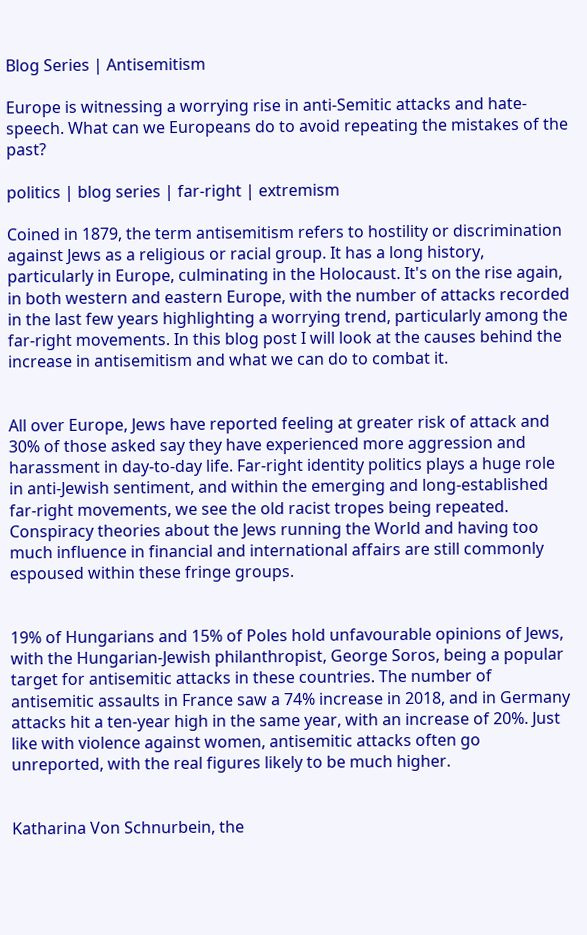Blog Series | Antisemitism

Europe is witnessing a worrying rise in anti-Semitic attacks and hate-speech. What can we Europeans do to avoid repeating the mistakes of the past?

politics | blog series | far-right | extremism

Coined in 1879, the term antisemitism refers to hostility or discrimination against Jews as a religious or racial group. It has a long history, particularly in Europe, culminating in the Holocaust. It's on the rise again, in both western and eastern Europe, with the number of attacks recorded in the last few years highlighting a worrying trend, particularly among the far-right movements. In this blog post I will look at the causes behind the increase in antisemitism and what we can do to combat it.


All over Europe, Jews have reported feeling at greater risk of attack and 30% of those asked say they have experienced more aggression and harassment in day-to-day life. Far-right identity politics plays a huge role in anti-Jewish sentiment, and within the emerging and long-established far-right movements, we see the old racist tropes being repeated. Conspiracy theories about the Jews running the World and having too much influence in financial and international affairs are still commonly espoused within these fringe groups.


19% of Hungarians and 15% of Poles hold unfavourable opinions of Jews, with the Hungarian-Jewish philanthropist, George Soros, being a popular target for antisemitic attacks in these countries. The number of antisemitic assaults in France saw a 74% increase in 2018, and in Germany attacks hit a ten-year high in the same year, with an increase of 20%. Just like with violence against women, antisemitic attacks often go unreported, with the real figures likely to be much higher.


Katharina Von Schnurbein, the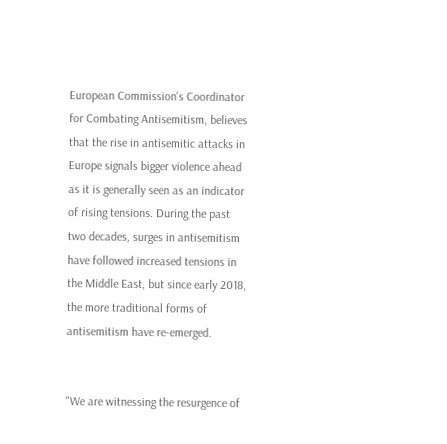European Commission's Coordinator for Combating Antisemitism, believes that the rise in antisemitic attacks in Europe signals bigger violence ahead as it is generally seen as an indicator of rising tensions. During the past two decades, surges in antisemitism have followed increased tensions in the Middle East, but since early 2018, the more traditional forms of antisemitism have re-emerged.


"We are witnessing the resurgence of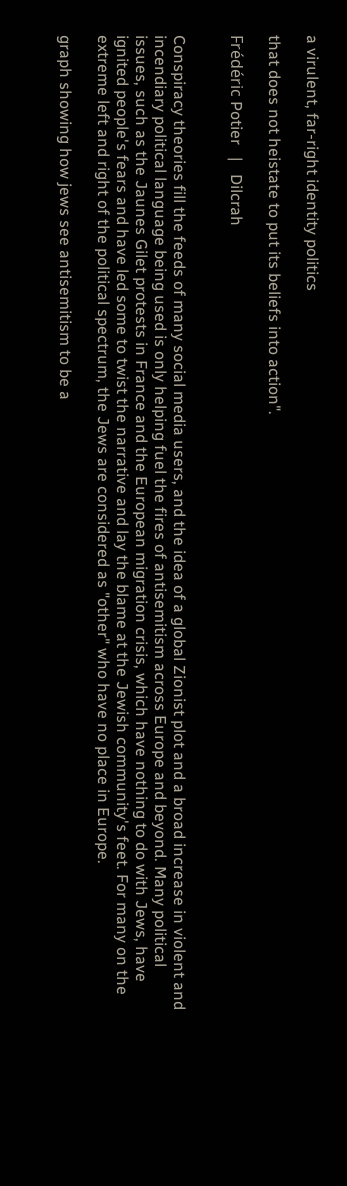a virulent, far-right identity politics

that does not heistate to put its beliefs into action".

Frédéric Potier   |   Dilcrah


Conspiracy theories fill the feeds of many social media users, and the idea of a global Zionist plot and a broad increase in violent and incendiary political language being used is only helping fuel the fires of antisemitism across Europe and beyond. Many political issues, such as the Jaunes Gilet protests in France and the European migration crisis, which have nothing to do with Jews, have ignited people's fears and have led some to twist the narrative and lay the blame at the Jewish community's feet. For many on the extreme left and right of the political spectrum, the Jews are considered as "other" who have no place in Europe.

graph showing how jews see antisemitism to be a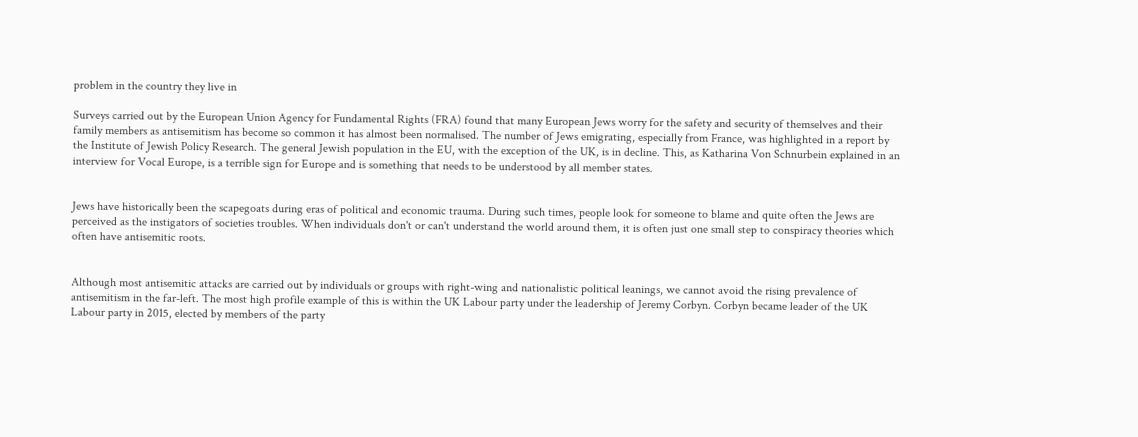problem in the country they live in

Surveys carried out by the European Union Agency for Fundamental Rights (FRA) found that many European Jews worry for the safety and security of themselves and their family members as antisemitism has become so common it has almost been normalised. The number of Jews emigrating, especially from France, was highlighted in a report by the Institute of Jewish Policy Research. The general Jewish population in the EU, with the exception of the UK, is in decline. This, as Katharina Von Schnurbein explained in an interview for Vocal Europe, is a terrible sign for Europe and is something that needs to be understood by all member states.


Jews have historically been the scapegoats during eras of political and economic trauma. During such times, people look for someone to blame and quite often the Jews are perceived as the instigators of societies troubles. When individuals don't or can't understand the world around them, it is often just one small step to conspiracy theories which often have antisemitic roots.


Although most antisemitic attacks are carried out by individuals or groups with right-wing and nationalistic political leanings, we cannot avoid the rising prevalence of antisemitism in the far-left. The most high profile example of this is within the UK Labour party under the leadership of Jeremy Corbyn. Corbyn became leader of the UK Labour party in 2015, elected by members of the party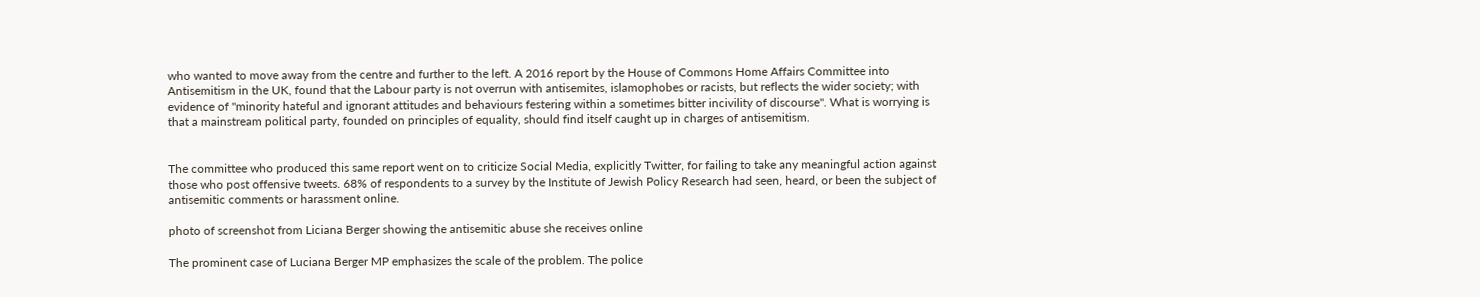who wanted to move away from the centre and further to the left. A 2016 report by the House of Commons Home Affairs Committee into Antisemitism in the UK, found that the Labour party is not overrun with antisemites, islamophobes or racists, but reflects the wider society; with evidence of "minority hateful and ignorant attitudes and behaviours festering within a sometimes bitter incivility of discourse". What is worrying is that a mainstream political party, founded on principles of equality, should find itself caught up in charges of antisemitism.


The committee who produced this same report went on to criticize Social Media, explicitly Twitter, for failing to take any meaningful action against those who post offensive tweets. 68% of respondents to a survey by the Institute of Jewish Policy Research had seen, heard, or been the subject of antisemitic comments or harassment online.

photo of screenshot from Liciana Berger showing the antisemitic abuse she receives online

The prominent case of Luciana Berger MP emphasizes the scale of the problem. The police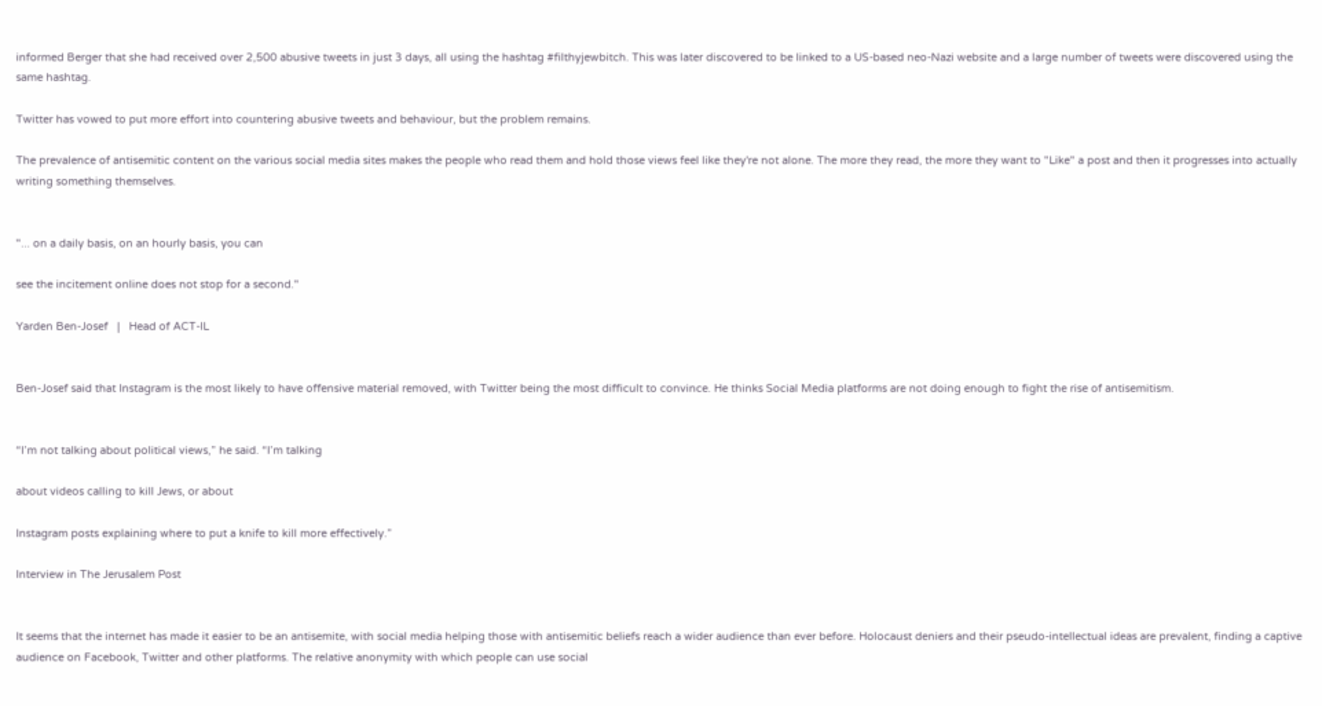informed Berger that she had received over 2,500 abusive tweets in just 3 days, all using the hashtag #filthyjewbitch. This was later discovered to be linked to a US-based neo-Nazi website and a large number of tweets were discovered using the same hashtag.

Twitter has vowed to put more effort into countering abusive tweets and behaviour, but the problem remains.

The prevalence of antisemitic content on the various social media sites makes the people who read them and hold those views feel like they're not alone. The more they read, the more they want to "Like" a post and then it progresses into actually writing something themselves.


"... on a daily basis, on an hourly basis, you can

see the incitement online does not stop for a second."

Yarden Ben-Josef   |   Head of ACT-IL


Ben-Josef said that Instagram is the most likely to have offensive material removed, with Twitter being the most difficult to convince. He thinks Social Media platforms are not doing enough to fight the rise of antisemitism.


“I’m not talking about political views,” he said. “I’m talking

about videos calling to kill Jews, or about

Instagram posts explaining where to put a knife to kill more effectively.”

Interview in The Jerusalem Post


It seems that the internet has made it easier to be an antisemite, with social media helping those with antisemitic beliefs reach a wider audience than ever before. Holocaust deniers and their pseudo-intellectual ideas are prevalent, finding a captive audience on Facebook, Twitter and other platforms. The relative anonymity with which people can use social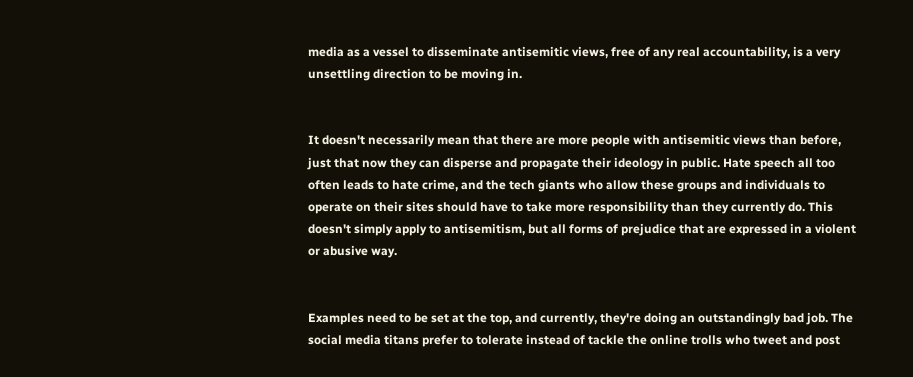media as a vessel to disseminate antisemitic views, free of any real accountability, is a very unsettling direction to be moving in.


It doesn't necessarily mean that there are more people with antisemitic views than before, just that now they can disperse and propagate their ideology in public. Hate speech all too often leads to hate crime, and the tech giants who allow these groups and individuals to operate on their sites should have to take more responsibility than they currently do. This doesn't simply apply to antisemitism, but all forms of prejudice that are expressed in a violent or abusive way.


Examples need to be set at the top, and currently, they're doing an outstandingly bad job. The social media titans prefer to tolerate instead of tackle the online trolls who tweet and post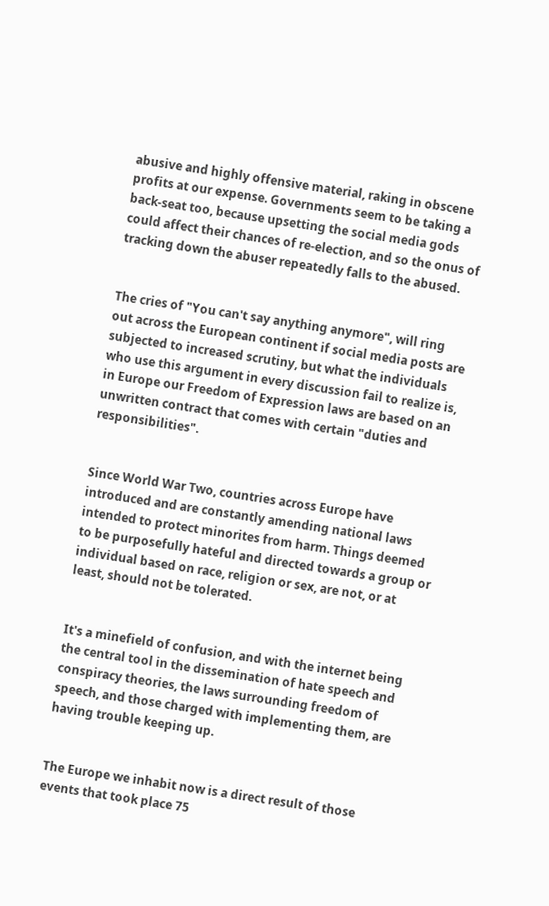abusive and highly offensive material, raking in obscene profits at our expense. Governments seem to be taking a back-seat too, because upsetting the social media gods could affect their chances of re-election, and so the onus of tracking down the abuser repeatedly falls to the abused.


The cries of "You can't say anything anymore", will ring out across the European continent if social media posts are subjected to increased scrutiny, but what the individuals who use this argument in every discussion fail to realize is, in Europe our Freedom of Expression laws are based on an unwritten contract that comes with certain "duties and responsibilities".


Since World War Two, countries across Europe have introduced and are constantly amending national laws intended to protect minorites from harm. Things deemed to be purposefully hateful and directed towards a group or individual based on race, religion or sex, are not, or at least, should not be tolerated.


It's a minefield of confusion, and with the internet being the central tool in the dissemination of hate speech and conspiracy theories, the laws surrounding freedom of speech, and those charged with implementing them, are having trouble keeping up.


The Europe we inhabit now is a direct result of those events that took place 75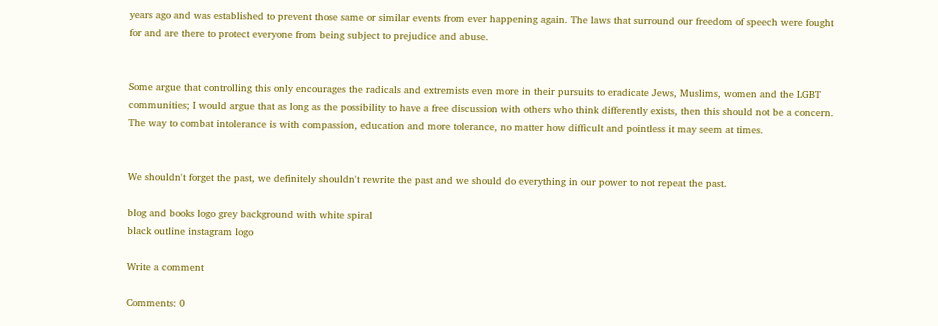years ago and was established to prevent those same or similar events from ever happening again. The laws that surround our freedom of speech were fought for and are there to protect everyone from being subject to prejudice and abuse.


Some argue that controlling this only encourages the radicals and extremists even more in their pursuits to eradicate Jews, Muslims, women and the LGBT communities; I would argue that as long as the possibility to have a free discussion with others who think differently exists, then this should not be a concern. The way to combat intolerance is with compassion, education and more tolerance, no matter how difficult and pointless it may seem at times.


We shouldn't forget the past, we definitely shouldn't rewrite the past and we should do everything in our power to not repeat the past.

blog and books logo grey background with white spiral
black outline instagram logo

Write a comment

Comments: 0